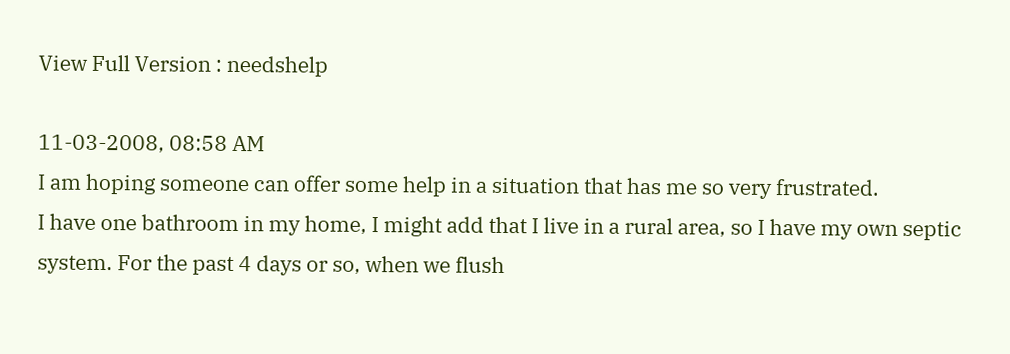View Full Version : needshelp

11-03-2008, 08:58 AM
I am hoping someone can offer some help in a situation that has me so very frustrated.
I have one bathroom in my home, I might add that I live in a rural area, so I have my own septic system. For the past 4 days or so, when we flush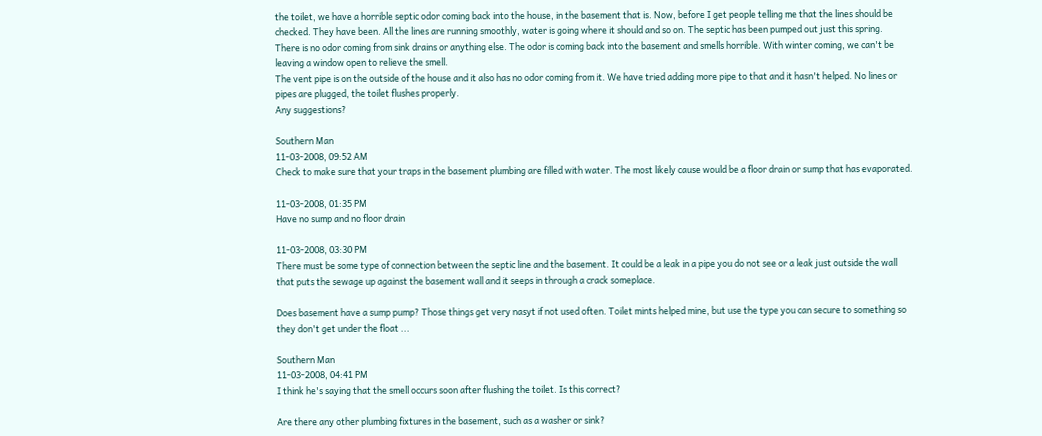the toilet, we have a horrible septic odor coming back into the house, in the basement that is. Now, before I get people telling me that the lines should be checked. They have been. All the lines are running smoothly, water is going where it should and so on. The septic has been pumped out just this spring.
There is no odor coming from sink drains or anything else. The odor is coming back into the basement and smells horrible. With winter coming, we can't be leaving a window open to relieve the smell.
The vent pipe is on the outside of the house and it also has no odor coming from it. We have tried adding more pipe to that and it hasn't helped. No lines or pipes are plugged, the toilet flushes properly.
Any suggestions?

Southern Man
11-03-2008, 09:52 AM
Check to make sure that your traps in the basement plumbing are filled with water. The most likely cause would be a floor drain or sump that has evaporated.

11-03-2008, 01:35 PM
Have no sump and no floor drain

11-03-2008, 03:30 PM
There must be some type of connection between the septic line and the basement. It could be a leak in a pipe you do not see or a leak just outside the wall that puts the sewage up against the basement wall and it seeps in through a crack someplace.

Does basement have a sump pump? Those things get very nasyt if not used often. Toilet mints helped mine, but use the type you can secure to something so they don't get under the float ...

Southern Man
11-03-2008, 04:41 PM
I think he's saying that the smell occurs soon after flushing the toilet. Is this correct?

Are there any other plumbing fixtures in the basement, such as a washer or sink?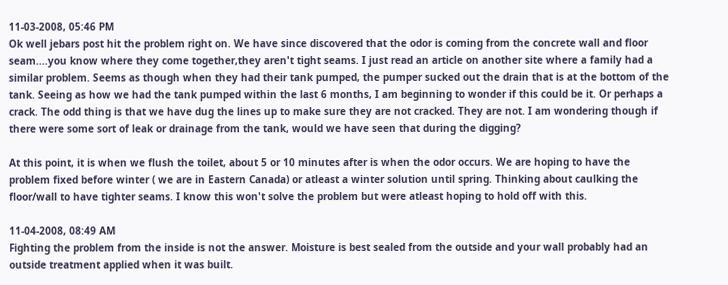11-03-2008, 05:46 PM
Ok well jebars post hit the problem right on. We have since discovered that the odor is coming from the concrete wall and floor seam....you know where they come together,they aren't tight seams. I just read an article on another site where a family had a similar problem. Seems as though when they had their tank pumped, the pumper sucked out the drain that is at the bottom of the tank. Seeing as how we had the tank pumped within the last 6 months, I am beginning to wonder if this could be it. Or perhaps a crack. The odd thing is that we have dug the lines up to make sure they are not cracked. They are not. I am wondering though if there were some sort of leak or drainage from the tank, would we have seen that during the digging?

At this point, it is when we flush the toilet, about 5 or 10 minutes after is when the odor occurs. We are hoping to have the problem fixed before winter ( we are in Eastern Canada) or atleast a winter solution until spring. Thinking about caulking the floor/wall to have tighter seams. I know this won't solve the problem but were atleast hoping to hold off with this.

11-04-2008, 08:49 AM
Fighting the problem from the inside is not the answer. Moisture is best sealed from the outside and your wall probably had an outside treatment applied when it was built.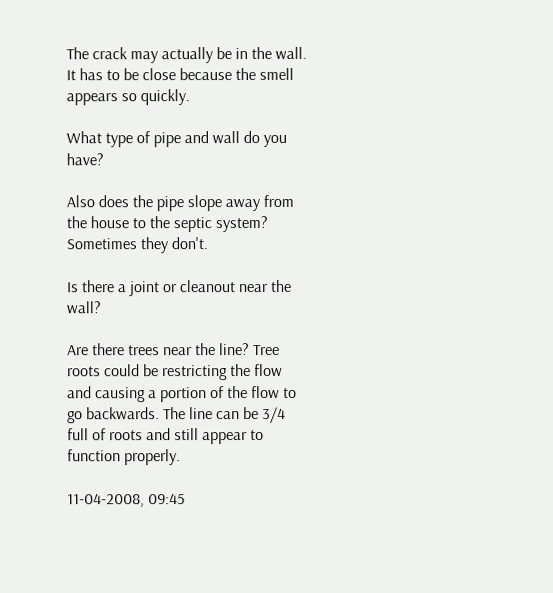The crack may actually be in the wall. It has to be close because the smell appears so quickly.

What type of pipe and wall do you have?

Also does the pipe slope away from the house to the septic system? Sometimes they don't.

Is there a joint or cleanout near the wall?

Are there trees near the line? Tree roots could be restricting the flow and causing a portion of the flow to go backwards. The line can be 3/4 full of roots and still appear to function properly.

11-04-2008, 09:45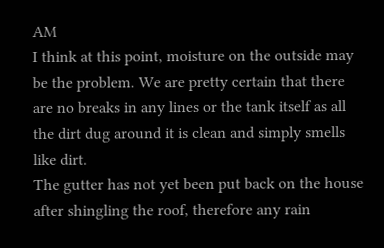AM
I think at this point, moisture on the outside may be the problem. We are pretty certain that there are no breaks in any lines or the tank itself as all the dirt dug around it is clean and simply smells like dirt.
The gutter has not yet been put back on the house after shingling the roof, therefore any rain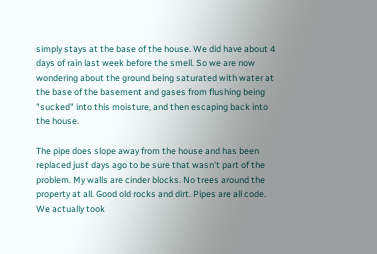simply stays at the base of the house. We did have about 4 days of rain last week before the smell. So we are now wondering about the ground being saturated with water at the base of the basement and gases from flushing being "sucked" into this moisture, and then escaping back into the house.

The pipe does slope away from the house and has been replaced just days ago to be sure that wasn't part of the problem. My walls are cinder blocks. No trees around the property at all. Good old rocks and dirt. Pipes are all code. We actually took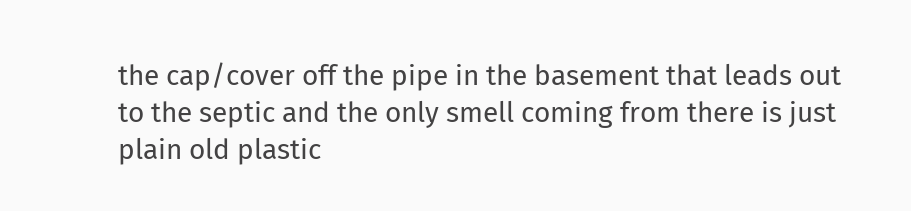the cap/cover off the pipe in the basement that leads out to the septic and the only smell coming from there is just plain old plastic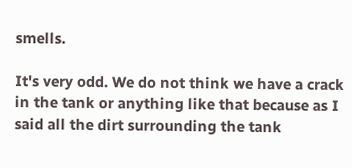smells.

It's very odd. We do not think we have a crack in the tank or anything like that because as I said all the dirt surrounding the tank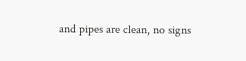and pipes are clean, no signs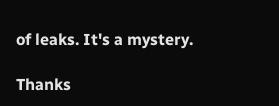of leaks. It's a mystery.

Thanks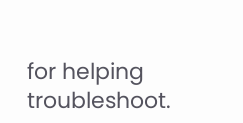for helping troubleshoot.